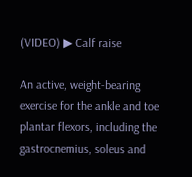(VIDEO) ▶ Calf raise

An active, weight-bearing exercise for the ankle and toe plantar flexors, including the gastrocnemius, soleus and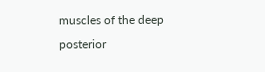muscles of the deep posterior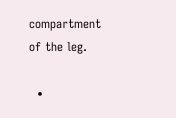compartment of the leg.

  •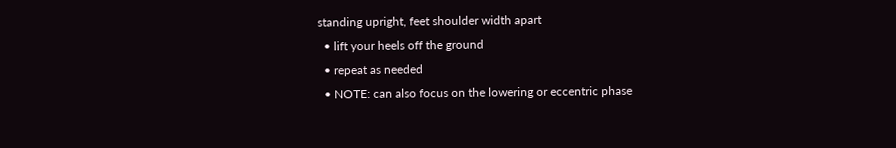standing upright, feet shoulder width apart
  • lift your heels off the ground
  • repeat as needed
  • NOTE: can also focus on the lowering or eccentric phase